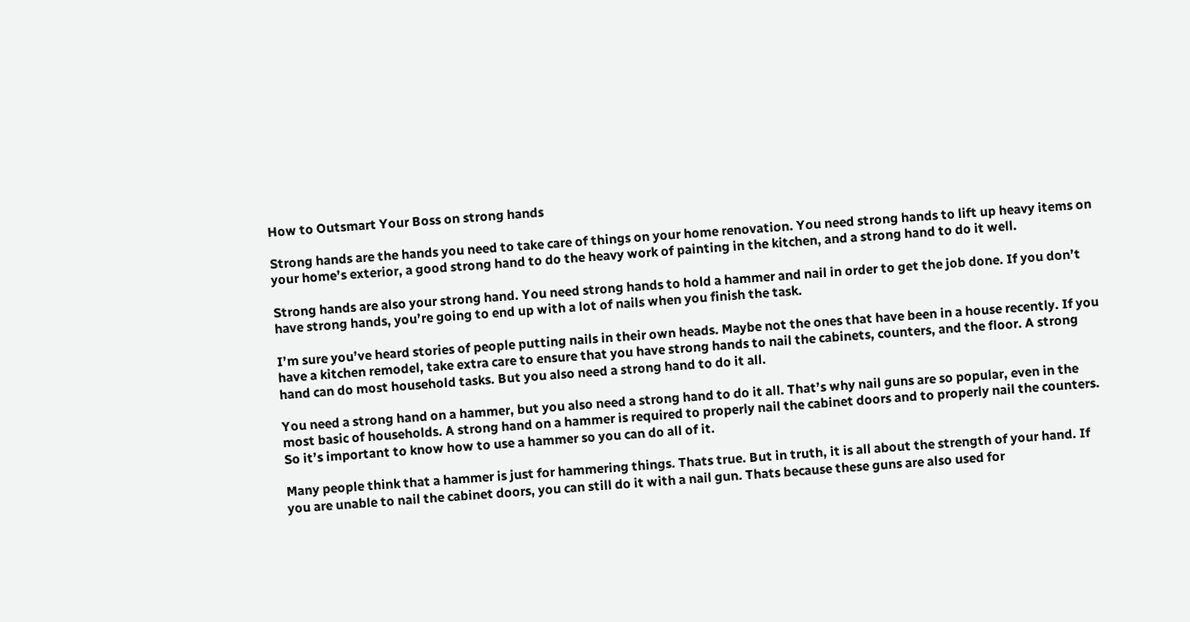How to Outsmart Your Boss on strong hands

Strong hands are the hands you need to take care of things on your home renovation. You need strong hands to lift up heavy items on your home’s exterior, a good strong hand to do the heavy work of painting in the kitchen, and a strong hand to do it well.

Strong hands are also your strong hand. You need strong hands to hold a hammer and nail in order to get the job done. If you don’t have strong hands, you’re going to end up with a lot of nails when you finish the task.

I’m sure you’ve heard stories of people putting nails in their own heads. Maybe not the ones that have been in a house recently. If you have a kitchen remodel, take extra care to ensure that you have strong hands to nail the cabinets, counters, and the floor. A strong hand can do most household tasks. But you also need a strong hand to do it all.

You need a strong hand on a hammer, but you also need a strong hand to do it all. That’s why nail guns are so popular, even in the most basic of households. A strong hand on a hammer is required to properly nail the cabinet doors and to properly nail the counters. So it’s important to know how to use a hammer so you can do all of it.

Many people think that a hammer is just for hammering things. Thats true. But in truth, it is all about the strength of your hand. If you are unable to nail the cabinet doors, you can still do it with a nail gun. Thats because these guns are also used for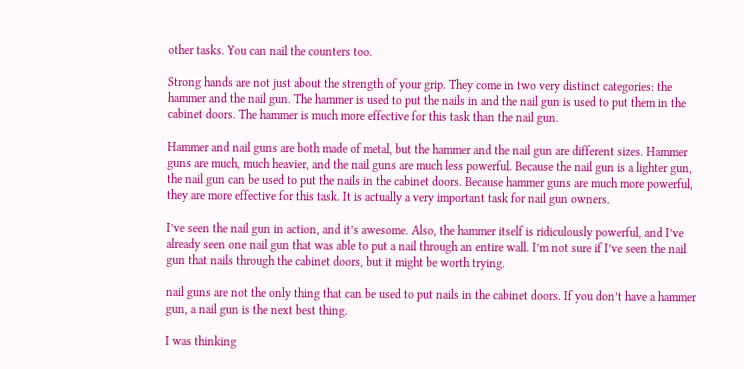other tasks. You can nail the counters too.

Strong hands are not just about the strength of your grip. They come in two very distinct categories: the hammer and the nail gun. The hammer is used to put the nails in and the nail gun is used to put them in the cabinet doors. The hammer is much more effective for this task than the nail gun.

Hammer and nail guns are both made of metal, but the hammer and the nail gun are different sizes. Hammer guns are much, much heavier, and the nail guns are much less powerful. Because the nail gun is a lighter gun, the nail gun can be used to put the nails in the cabinet doors. Because hammer guns are much more powerful, they are more effective for this task. It is actually a very important task for nail gun owners.

I’ve seen the nail gun in action, and it’s awesome. Also, the hammer itself is ridiculously powerful, and I’ve already seen one nail gun that was able to put a nail through an entire wall. I’m not sure if I’ve seen the nail gun that nails through the cabinet doors, but it might be worth trying.

nail guns are not the only thing that can be used to put nails in the cabinet doors. If you don’t have a hammer gun, a nail gun is the next best thing.

I was thinking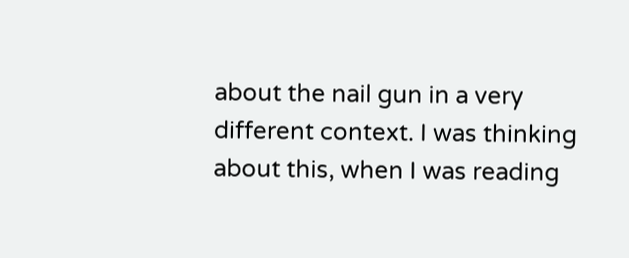about the nail gun in a very different context. I was thinking about this, when I was reading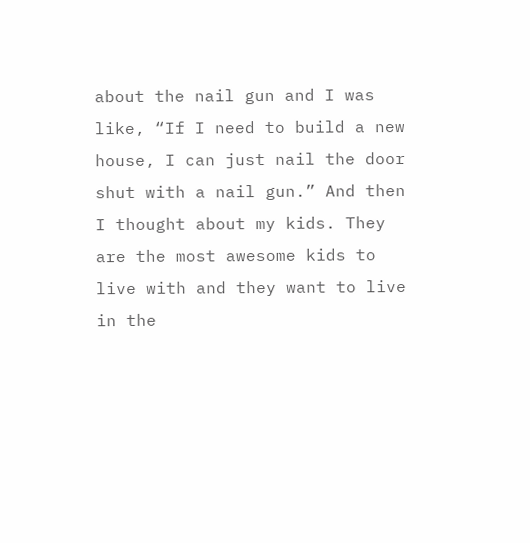about the nail gun and I was like, “If I need to build a new house, I can just nail the door shut with a nail gun.” And then I thought about my kids. They are the most awesome kids to live with and they want to live in the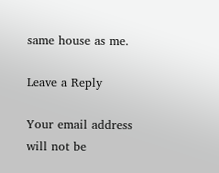same house as me.

Leave a Reply

Your email address will not be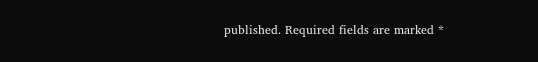published. Required fields are marked *